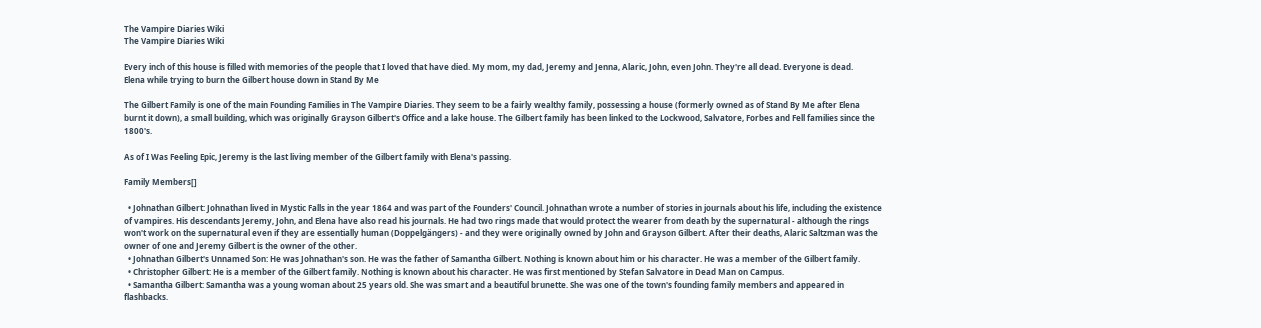The Vampire Diaries Wiki
The Vampire Diaries Wiki

Every inch of this house is filled with memories of the people that I loved that have died. My mom, my dad, Jeremy and Jenna, Alaric, John, even John. They're all dead. Everyone is dead.
Elena while trying to burn the Gilbert house down in Stand By Me

The Gilbert Family is one of the main Founding Families in The Vampire Diaries. They seem to be a fairly wealthy family, possessing a house (formerly owned as of Stand By Me after Elena burnt it down), a small building, which was originally Grayson Gilbert's Office and a lake house. The Gilbert family has been linked to the Lockwood, Salvatore, Forbes and Fell families since the 1800's.

As of I Was Feeling Epic, Jeremy is the last living member of the Gilbert family with Elena's passing.

Family Members[]

  • Johnathan Gilbert: Johnathan lived in Mystic Falls in the year 1864 and was part of the Founders' Council. Johnathan wrote a number of stories in journals about his life, including the existence of vampires. His descendants Jeremy, John, and Elena have also read his journals. He had two rings made that would protect the wearer from death by the supernatural - although the rings won't work on the supernatural even if they are essentially human (Doppelgängers) - and they were originally owned by John and Grayson Gilbert. After their deaths, Alaric Saltzman was the owner of one and Jeremy Gilbert is the owner of the other.
  • Johnathan Gilbert's Unnamed Son: He was Johnathan's son. He was the father of Samantha Gilbert. Nothing is known about him or his character. He was a member of the Gilbert family.
  • Christopher Gilbert: He is a member of the Gilbert family. Nothing is known about his character. He was first mentioned by Stefan Salvatore in Dead Man on Campus.
  • Samantha Gilbert: Samantha was a young woman about 25 years old. She was smart and a beautiful brunette. She was one of the town's founding family members and appeared in flashbacks.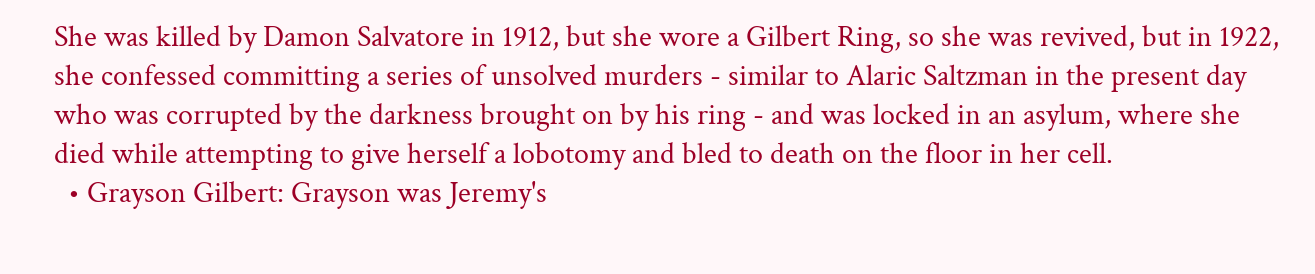She was killed by Damon Salvatore in 1912, but she wore a Gilbert Ring, so she was revived, but in 1922, she confessed committing a series of unsolved murders - similar to Alaric Saltzman in the present day who was corrupted by the darkness brought on by his ring - and was locked in an asylum, where she died while attempting to give herself a lobotomy and bled to death on the floor in her cell.
  • Grayson Gilbert: Grayson was Jeremy's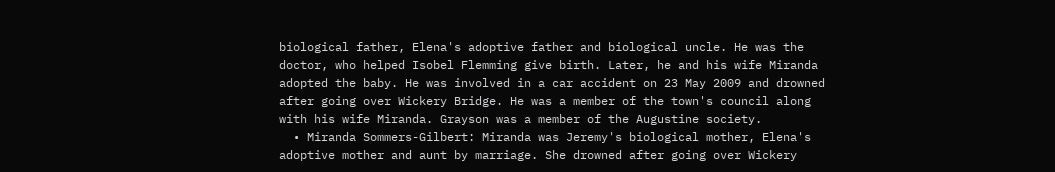biological father, Elena's adoptive father and biological uncle. He was the doctor, who helped Isobel Flemming give birth. Later, he and his wife Miranda adopted the baby. He was involved in a car accident on 23 May 2009 and drowned after going over Wickery Bridge. He was a member of the town's council along with his wife Miranda. Grayson was a member of the Augustine society.
  • Miranda Sommers-Gilbert: Miranda was Jeremy's biological mother, Elena's adoptive mother and aunt by marriage. She drowned after going over Wickery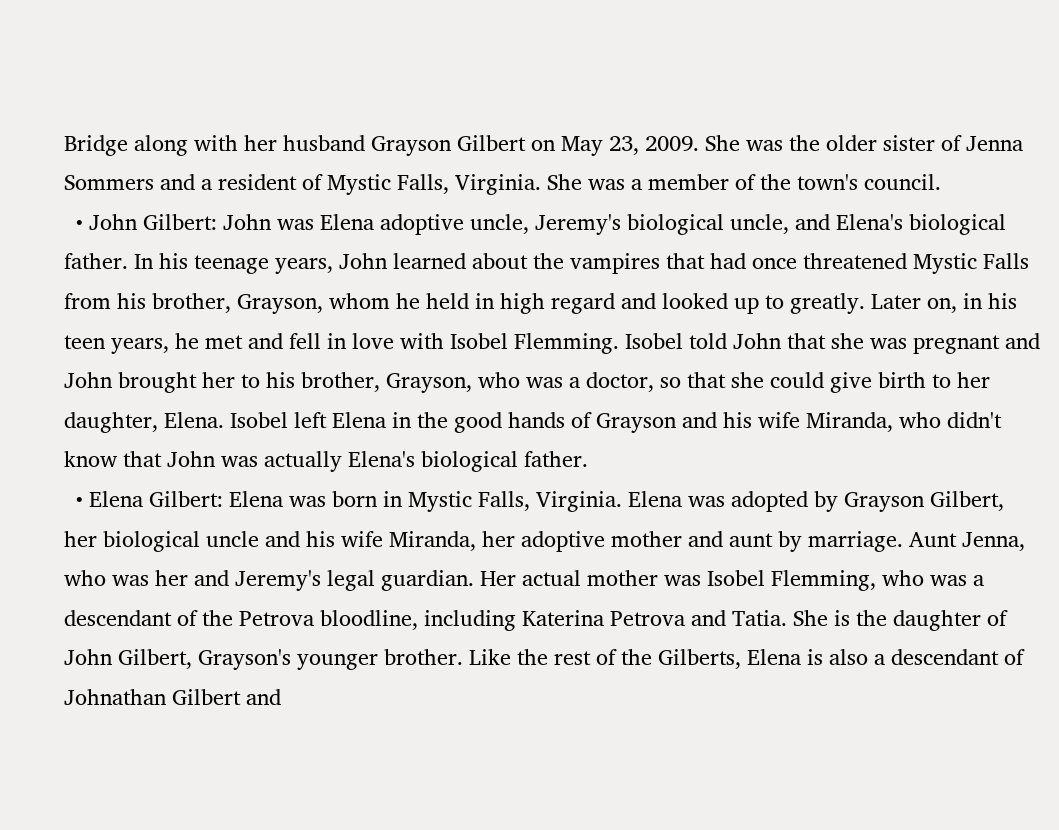Bridge along with her husband Grayson Gilbert on May 23, 2009. She was the older sister of Jenna Sommers and a resident of Mystic Falls, Virginia. She was a member of the town's council.
  • John Gilbert: John was Elena adoptive uncle, Jeremy's biological uncle, and Elena's biological father. In his teenage years, John learned about the vampires that had once threatened Mystic Falls from his brother, Grayson, whom he held in high regard and looked up to greatly. Later on, in his teen years, he met and fell in love with Isobel Flemming. Isobel told John that she was pregnant and John brought her to his brother, Grayson, who was a doctor, so that she could give birth to her daughter, Elena. Isobel left Elena in the good hands of Grayson and his wife Miranda, who didn't know that John was actually Elena's biological father.
  • Elena Gilbert: Elena was born in Mystic Falls, Virginia. Elena was adopted by Grayson Gilbert, her biological uncle and his wife Miranda, her adoptive mother and aunt by marriage. Aunt Jenna, who was her and Jeremy's legal guardian. Her actual mother was Isobel Flemming, who was a descendant of the Petrova bloodline, including Katerina Petrova and Tatia. She is the daughter of John Gilbert, Grayson's younger brother. Like the rest of the Gilberts, Elena is also a descendant of Johnathan Gilbert and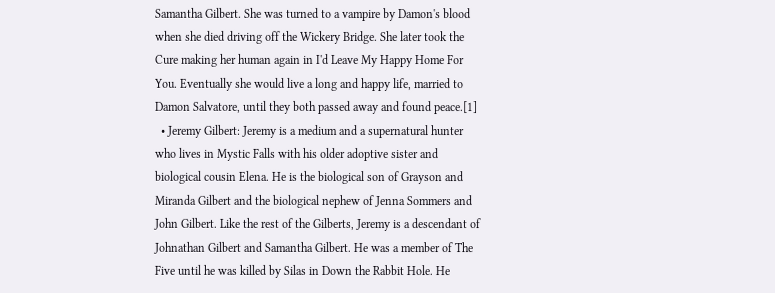Samantha Gilbert. She was turned to a vampire by Damon's blood when she died driving off the Wickery Bridge. She later took the Cure making her human again in I'd Leave My Happy Home For You. Eventually she would live a long and happy life, married to Damon Salvatore, until they both passed away and found peace.[1]
  • Jeremy Gilbert: Jeremy is a medium and a supernatural hunter who lives in Mystic Falls with his older adoptive sister and biological cousin Elena. He is the biological son of Grayson and Miranda Gilbert and the biological nephew of Jenna Sommers and John Gilbert. Like the rest of the Gilberts, Jeremy is a descendant of Johnathan Gilbert and Samantha Gilbert. He was a member of The Five until he was killed by Silas in Down the Rabbit Hole. He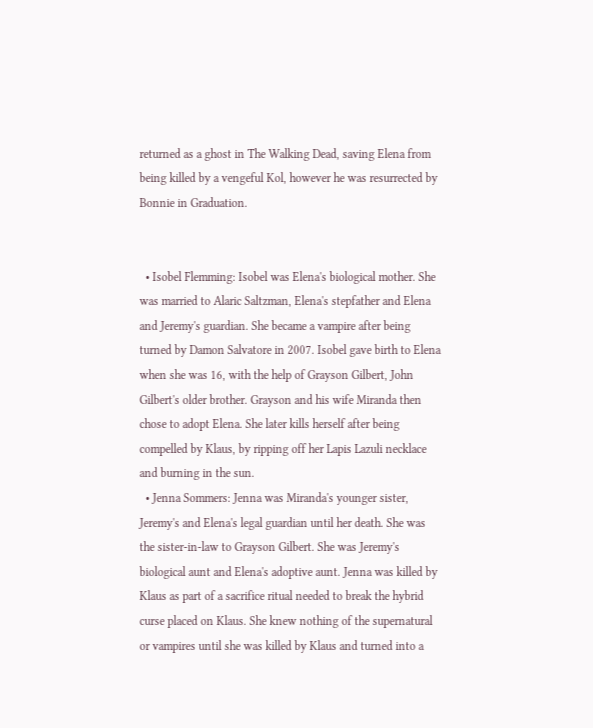returned as a ghost in The Walking Dead, saving Elena from being killed by a vengeful Kol, however he was resurrected by Bonnie in Graduation.


  • Isobel Flemming: Isobel was Elena's biological mother. She was married to Alaric Saltzman, Elena's stepfather and Elena and Jeremy's guardian. She became a vampire after being turned by Damon Salvatore in 2007. Isobel gave birth to Elena when she was 16, with the help of Grayson Gilbert, John Gilbert's older brother. Grayson and his wife Miranda then chose to adopt Elena. She later kills herself after being compelled by Klaus, by ripping off her Lapis Lazuli necklace and burning in the sun.
  • Jenna Sommers: Jenna was Miranda's younger sister, Jeremy's and Elena's legal guardian until her death. She was the sister-in-law to Grayson Gilbert. She was Jeremy's biological aunt and Elena's adoptive aunt. Jenna was killed by Klaus as part of a sacrifice ritual needed to break the hybrid curse placed on Klaus. She knew nothing of the supernatural or vampires until she was killed by Klaus and turned into a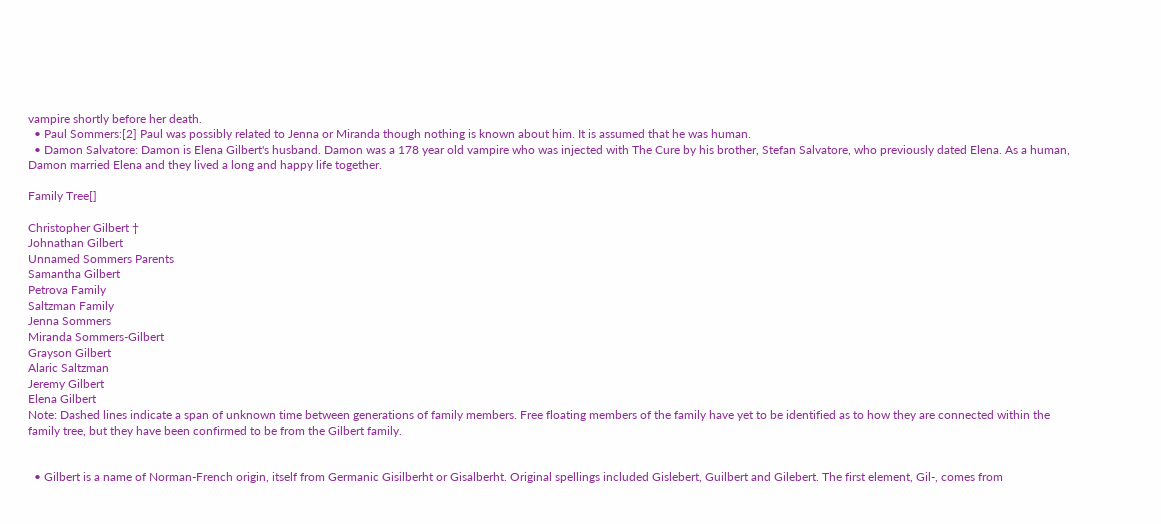vampire shortly before her death.
  • Paul Sommers:[2] Paul was possibly related to Jenna or Miranda though nothing is known about him. It is assumed that he was human.
  • Damon Salvatore: Damon is Elena Gilbert's husband. Damon was a 178 year old vampire who was injected with The Cure by his brother, Stefan Salvatore, who previously dated Elena. As a human, Damon married Elena and they lived a long and happy life together.

Family Tree[]

Christopher Gilbert †
Johnathan Gilbert
Unnamed Sommers Parents
Samantha Gilbert
Petrova Family
Saltzman Family
Jenna Sommers
Miranda Sommers-Gilbert
Grayson Gilbert
Alaric Saltzman
Jeremy Gilbert
Elena Gilbert
Note: Dashed lines indicate a span of unknown time between generations of family members. Free floating members of the family have yet to be identified as to how they are connected within the family tree, but they have been confirmed to be from the Gilbert family.


  • Gilbert is a name of Norman-French origin, itself from Germanic Gisilberht or Gisalberht. Original spellings included Gislebert, Guilbert and Gilebert. The first element, Gil-, comes from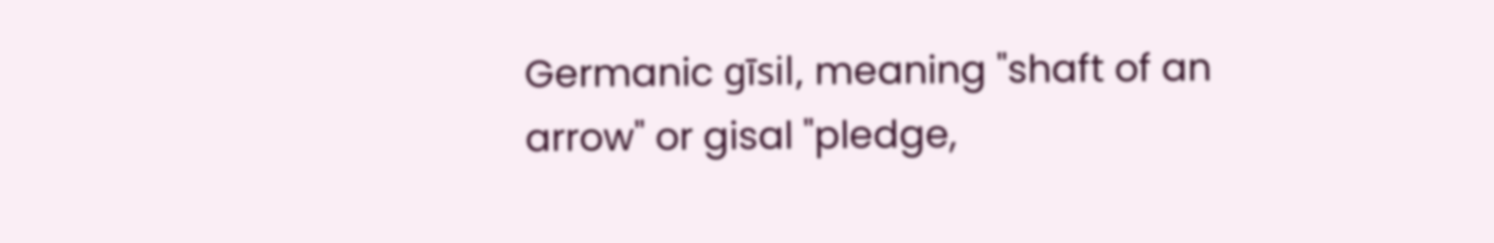Germanic gīsil, meaning "shaft of an arrow" or gisal "pledge,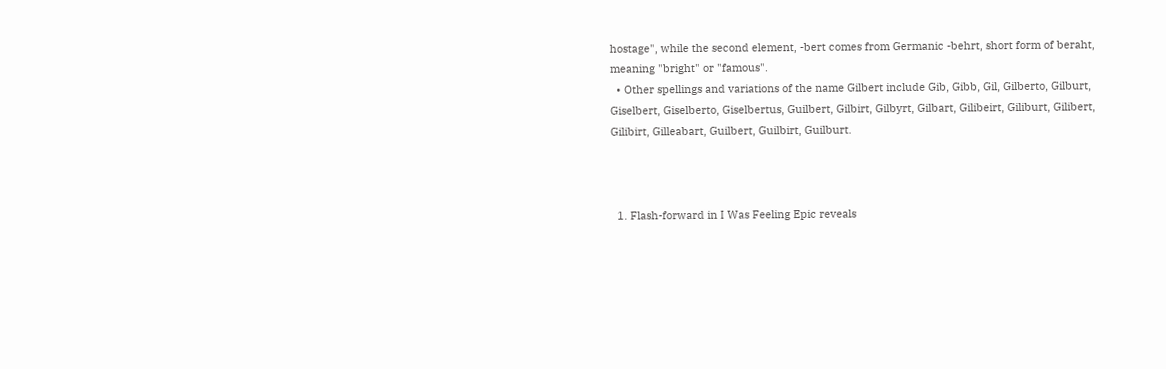hostage", while the second element, -bert comes from Germanic -behrt, short form of beraht, meaning "bright" or "famous".
  • Other spellings and variations of the name Gilbert include Gib, Gibb, Gil, Gilberto, Gilburt, Giselbert, Giselberto, Giselbertus, Guilbert, Gilbirt, Gilbyrt, Gilbart, Gilibeirt, Giliburt, Gilibert, Gilibirt, Gilleabart, Guilbert, Guilbirt, Guilburt.



  1. Flash-forward in I Was Feeling Epic reveals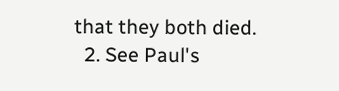that they both died.
  2. See Paul's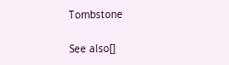Tombstone

See also[]